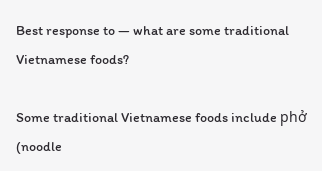Best response to — what are some traditional Vietnamese foods?

Some traditional Vietnamese foods include phở (noodle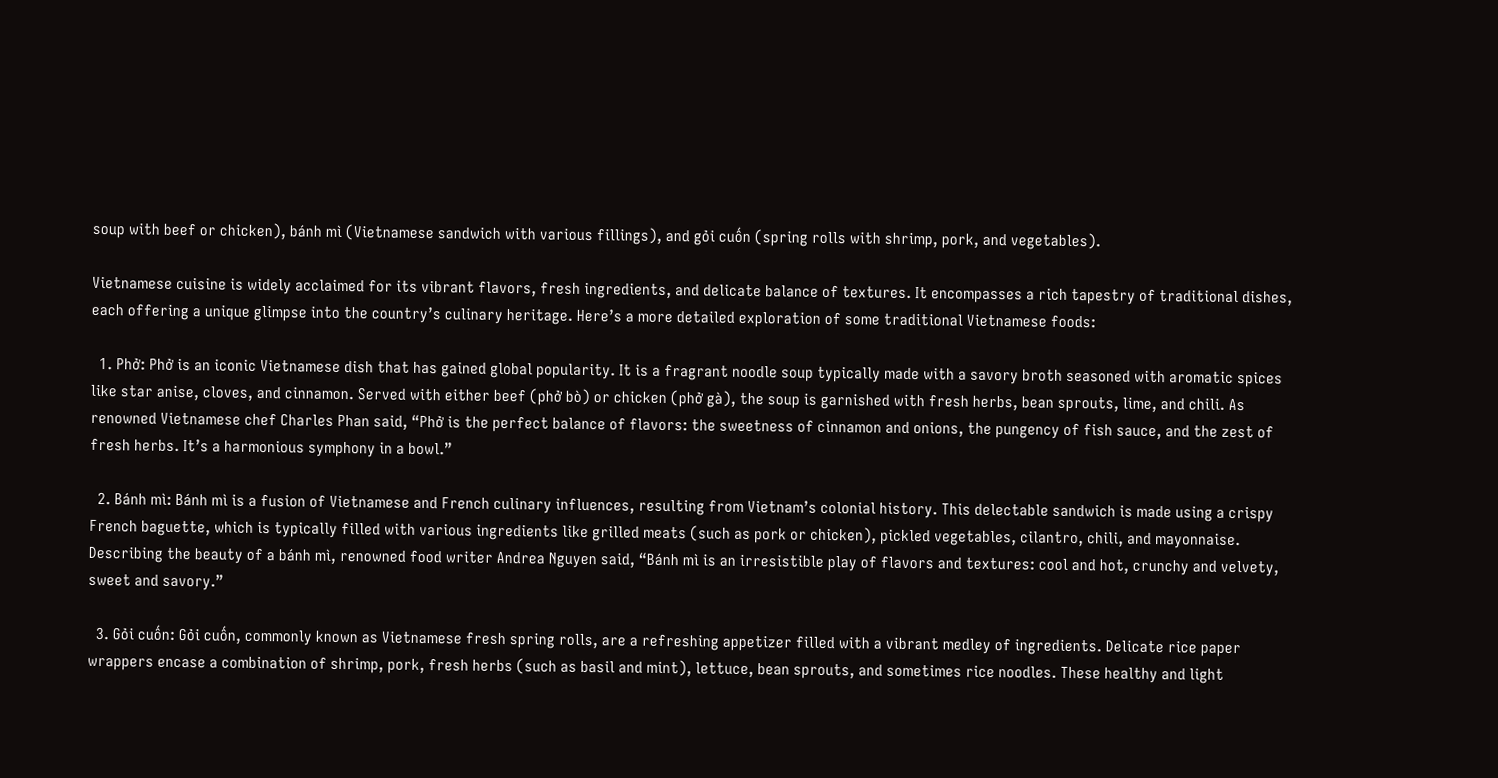soup with beef or chicken), bánh mì (Vietnamese sandwich with various fillings), and gỏi cuốn (spring rolls with shrimp, pork, and vegetables).

Vietnamese cuisine is widely acclaimed for its vibrant flavors, fresh ingredients, and delicate balance of textures. It encompasses a rich tapestry of traditional dishes, each offering a unique glimpse into the country’s culinary heritage. Here’s a more detailed exploration of some traditional Vietnamese foods:

  1. Phở: Phở is an iconic Vietnamese dish that has gained global popularity. It is a fragrant noodle soup typically made with a savory broth seasoned with aromatic spices like star anise, cloves, and cinnamon. Served with either beef (phở bò) or chicken (phở gà), the soup is garnished with fresh herbs, bean sprouts, lime, and chili. As renowned Vietnamese chef Charles Phan said, “Phở is the perfect balance of flavors: the sweetness of cinnamon and onions, the pungency of fish sauce, and the zest of fresh herbs. It’s a harmonious symphony in a bowl.”

  2. Bánh mì: Bánh mì is a fusion of Vietnamese and French culinary influences, resulting from Vietnam’s colonial history. This delectable sandwich is made using a crispy French baguette, which is typically filled with various ingredients like grilled meats (such as pork or chicken), pickled vegetables, cilantro, chili, and mayonnaise. Describing the beauty of a bánh mì, renowned food writer Andrea Nguyen said, “Bánh mì is an irresistible play of flavors and textures: cool and hot, crunchy and velvety, sweet and savory.”

  3. Gỏi cuốn: Gỏi cuốn, commonly known as Vietnamese fresh spring rolls, are a refreshing appetizer filled with a vibrant medley of ingredients. Delicate rice paper wrappers encase a combination of shrimp, pork, fresh herbs (such as basil and mint), lettuce, bean sprouts, and sometimes rice noodles. These healthy and light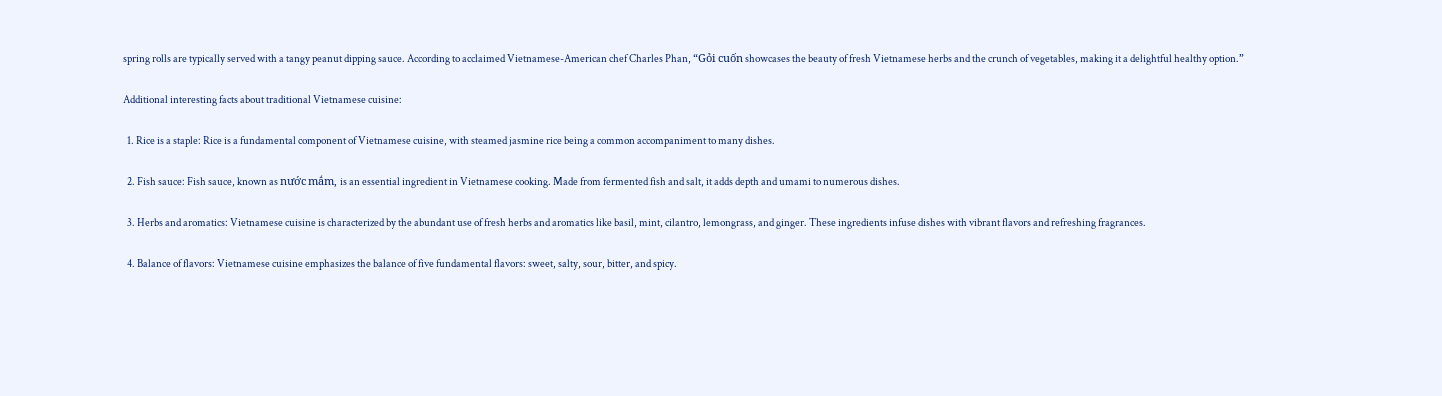spring rolls are typically served with a tangy peanut dipping sauce. According to acclaimed Vietnamese-American chef Charles Phan, “Gỏi cuốn showcases the beauty of fresh Vietnamese herbs and the crunch of vegetables, making it a delightful healthy option.”

Additional interesting facts about traditional Vietnamese cuisine:

  1. Rice is a staple: Rice is a fundamental component of Vietnamese cuisine, with steamed jasmine rice being a common accompaniment to many dishes.

  2. Fish sauce: Fish sauce, known as nước mắm, is an essential ingredient in Vietnamese cooking. Made from fermented fish and salt, it adds depth and umami to numerous dishes.

  3. Herbs and aromatics: Vietnamese cuisine is characterized by the abundant use of fresh herbs and aromatics like basil, mint, cilantro, lemongrass, and ginger. These ingredients infuse dishes with vibrant flavors and refreshing fragrances.

  4. Balance of flavors: Vietnamese cuisine emphasizes the balance of five fundamental flavors: sweet, salty, sour, bitter, and spicy.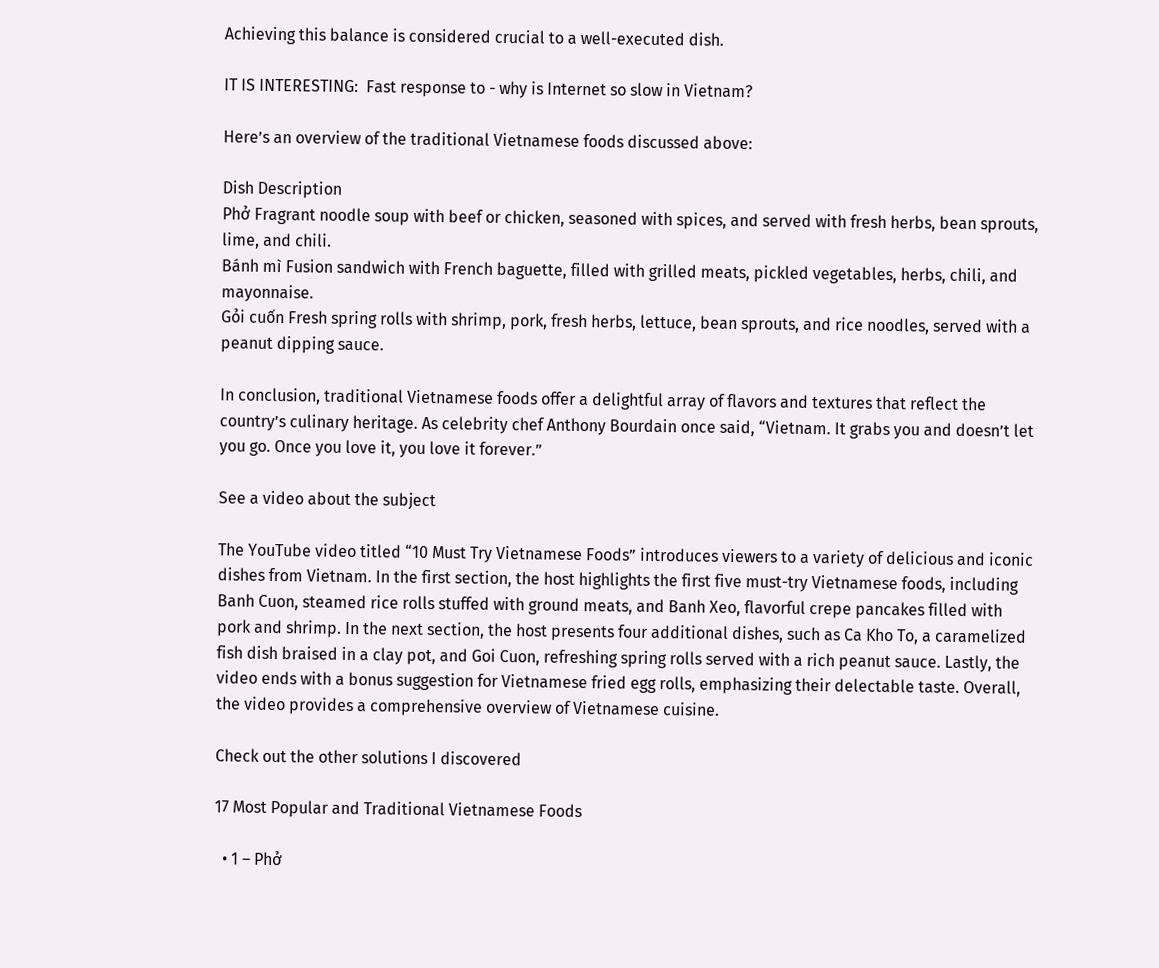Achieving this balance is considered crucial to a well-executed dish.

IT IS INTERESTING:  Fast response to - why is Internet so slow in Vietnam?

Here’s an overview of the traditional Vietnamese foods discussed above:

Dish Description
Phở Fragrant noodle soup with beef or chicken, seasoned with spices, and served with fresh herbs, bean sprouts, lime, and chili.
Bánh mì Fusion sandwich with French baguette, filled with grilled meats, pickled vegetables, herbs, chili, and mayonnaise.
Gỏi cuốn Fresh spring rolls with shrimp, pork, fresh herbs, lettuce, bean sprouts, and rice noodles, served with a peanut dipping sauce.

In conclusion, traditional Vietnamese foods offer a delightful array of flavors and textures that reflect the country’s culinary heritage. As celebrity chef Anthony Bourdain once said, “Vietnam. It grabs you and doesn’t let you go. Once you love it, you love it forever.”

See a video about the subject

The YouTube video titled “10 Must Try Vietnamese Foods” introduces viewers to a variety of delicious and iconic dishes from Vietnam. In the first section, the host highlights the first five must-try Vietnamese foods, including Banh Cuon, steamed rice rolls stuffed with ground meats, and Banh Xeo, flavorful crepe pancakes filled with pork and shrimp. In the next section, the host presents four additional dishes, such as Ca Kho To, a caramelized fish dish braised in a clay pot, and Goi Cuon, refreshing spring rolls served with a rich peanut sauce. Lastly, the video ends with a bonus suggestion for Vietnamese fried egg rolls, emphasizing their delectable taste. Overall, the video provides a comprehensive overview of Vietnamese cuisine.

Check out the other solutions I discovered

17 Most Popular and Traditional Vietnamese Foods

  • 1 – Phở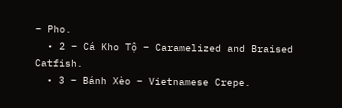– Pho.
  • 2 – Cá Kho Tộ – Caramelized and Braised Catfish.
  • 3 – Bánh Xèo – Vietnamese Crepe.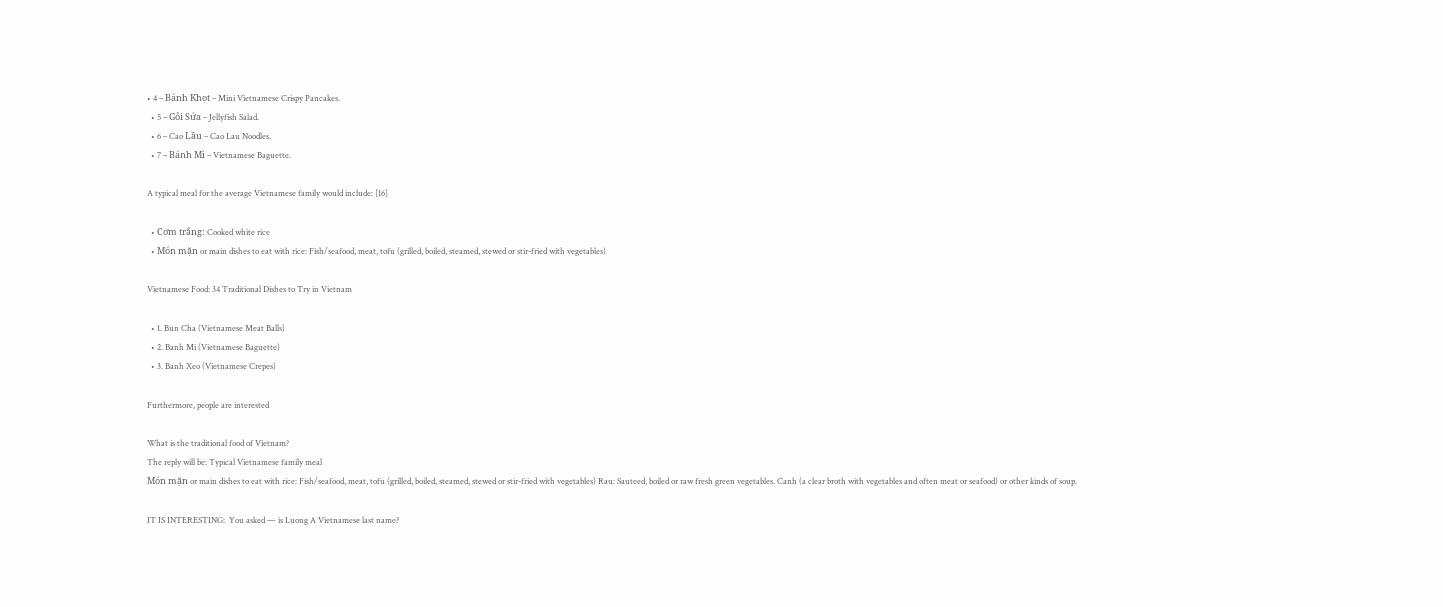• 4 – Bánh Khọt – Mini Vietnamese Crispy Pancakes.
  • 5 – Gỏi Sứa – Jellyfish Salad.
  • 6 – Cao Lầu – Cao Lau Noodles.
  • 7 – Bánh Mì – Vietnamese Baguette.

A typical meal for the average Vietnamese family would include: [16]

  • Cơm trắng: Cooked white rice
  • Món mặn or main dishes to eat with rice: Fish/seafood, meat, tofu (grilled, boiled, steamed, stewed or stir-fried with vegetables)

Vietnamese Food: 34 Traditional Dishes to Try in Vietnam

  • 1. Bun Cha (Vietnamese Meat Balls)
  • 2. Banh Mi (Vietnamese Baguette)
  • 3. Banh Xeo (Vietnamese Crepes)

Furthermore, people are interested

What is the traditional food of Vietnam?
The reply will be: Typical Vietnamese family meal
Món mặn or main dishes to eat with rice: Fish/seafood, meat, tofu (grilled, boiled, steamed, stewed or stir-fried with vegetables) Rau: Sauteed, boiled or raw fresh green vegetables. Canh (a clear broth with vegetables and often meat or seafood) or other kinds of soup.

IT IS INTERESTING:  You asked — is Luong A Vietnamese last name?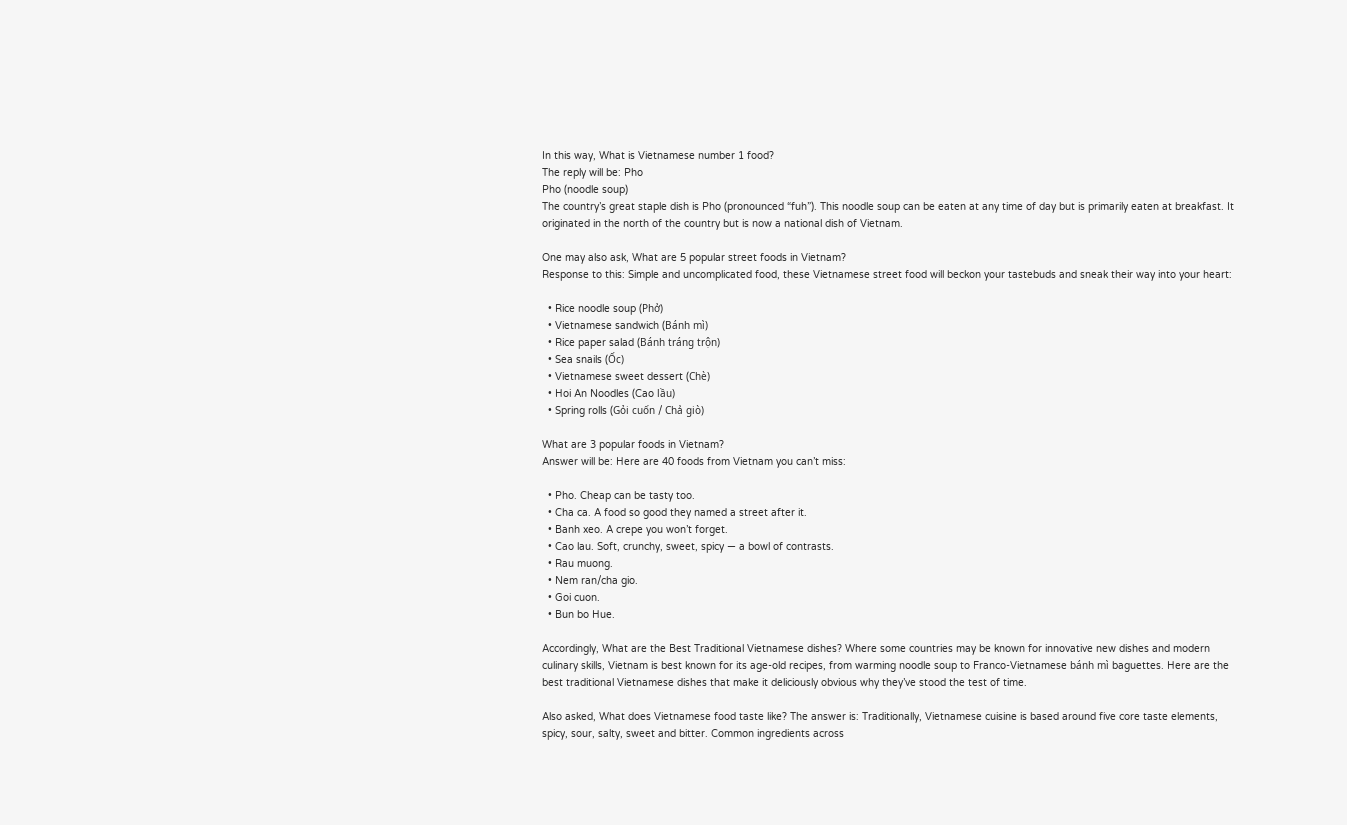In this way, What is Vietnamese number 1 food?
The reply will be: Pho
Pho (noodle soup)
The country’s great staple dish is Pho (pronounced “fuh”). This noodle soup can be eaten at any time of day but is primarily eaten at breakfast. It originated in the north of the country but is now a national dish of Vietnam.

One may also ask, What are 5 popular street foods in Vietnam?
Response to this: Simple and uncomplicated food, these Vietnamese street food will beckon your tastebuds and sneak their way into your heart:

  • Rice noodle soup (Phở)
  • Vietnamese sandwich (Bánh mì)
  • Rice paper salad (Bánh tráng trộn)
  • Sea snails (Ốc)
  • Vietnamese sweet dessert (Chè)
  • Hoi An Noodles (Cao lầu)
  • Spring rolls (Gỏi cuốn / Chả giò)

What are 3 popular foods in Vietnam?
Answer will be: Here are 40 foods from Vietnam you can’t miss:

  • Pho. Cheap can be tasty too.
  • Cha ca. A food so good they named a street after it.
  • Banh xeo. A crepe you won’t forget.
  • Cao lau. Soft, crunchy, sweet, spicy — a bowl of contrasts.
  • Rau muong.
  • Nem ran/cha gio.
  • Goi cuon.
  • Bun bo Hue.

Accordingly, What are the Best Traditional Vietnamese dishes? Where some countries may be known for innovative new dishes and modern culinary skills, Vietnam is best known for its age-old recipes, from warming noodle soup to Franco-Vietnamese bánh mì baguettes. Here are the best traditional Vietnamese dishes that make it deliciously obvious why they’ve stood the test of time.

Also asked, What does Vietnamese food taste like? The answer is: Traditionally, Vietnamese cuisine is based around five core taste elements, spicy, sour, salty, sweet and bitter. Common ingredients across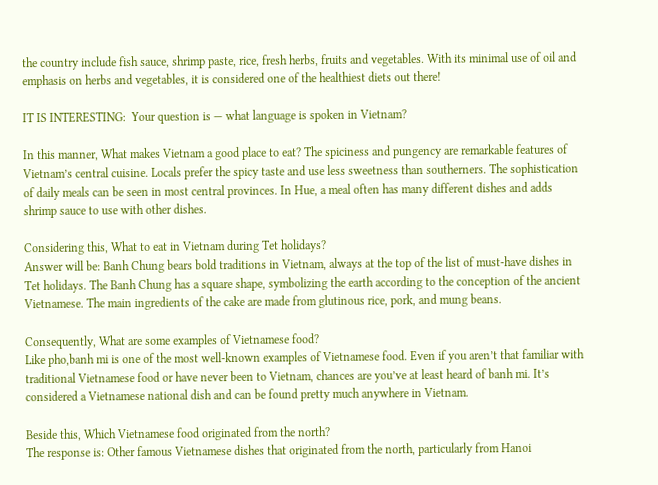the country include fish sauce, shrimp paste, rice, fresh herbs, fruits and vegetables. With its minimal use of oil and emphasis on herbs and vegetables, it is considered one of the healthiest diets out there!

IT IS INTERESTING:  Your question is — what language is spoken in Vietnam?

In this manner, What makes Vietnam a good place to eat? The spiciness and pungency are remarkable features of Vietnam’s central cuisine. Locals prefer the spicy taste and use less sweetness than southerners. The sophistication of daily meals can be seen in most central provinces. In Hue, a meal often has many different dishes and adds shrimp sauce to use with other dishes.

Considering this, What to eat in Vietnam during Tet holidays?
Answer will be: Banh Chung bears bold traditions in Vietnam, always at the top of the list of must-have dishes in Tet holidays. The Banh Chung has a square shape, symbolizing the earth according to the conception of the ancient Vietnamese. The main ingredients of the cake are made from glutinous rice, pork, and mung beans.

Consequently, What are some examples of Vietnamese food?
Like pho,banh mi is one of the most well-known examples of Vietnamese food. Even if you aren’t that familiar with traditional Vietnamese food or have never been to Vietnam, chances are you’ve at least heard of banh mi. It’s considered a Vietnamese national dish and can be found pretty much anywhere in Vietnam.

Beside this, Which Vietnamese food originated from the north?
The response is: Other famous Vietnamese dishes that originated from the north, particularly from Hanoi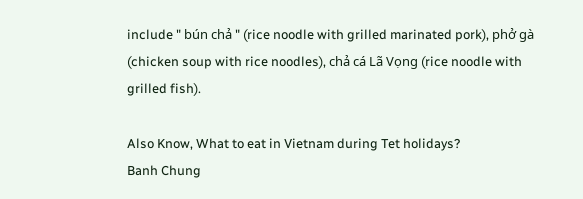include " bún chả " (rice noodle with grilled marinated pork), phở gà (chicken soup with rice noodles), chả cá Lã Vọng (rice noodle with grilled fish).

Also Know, What to eat in Vietnam during Tet holidays?
Banh Chung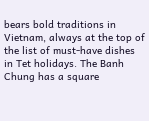bears bold traditions in Vietnam, always at the top of the list of must-have dishes in Tet holidays. The Banh Chung has a square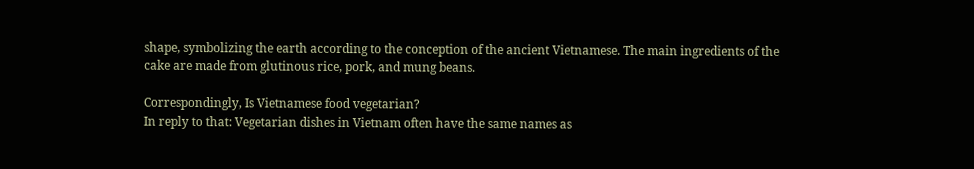shape, symbolizing the earth according to the conception of the ancient Vietnamese. The main ingredients of the cake are made from glutinous rice, pork, and mung beans.

Correspondingly, Is Vietnamese food vegetarian?
In reply to that: Vegetarian dishes in Vietnam often have the same names as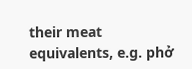their meat equivalents, e.g. phở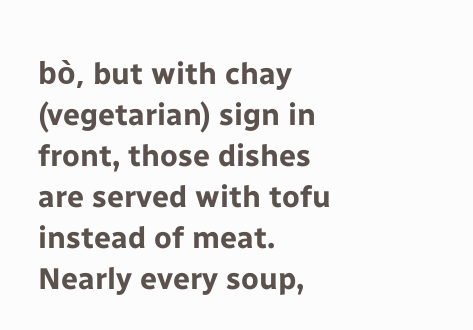bò, but with chay (vegetarian) sign in front, those dishes are served with tofu instead of meat. Nearly every soup,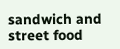sandwich and street food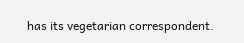has its vegetarian correspondent.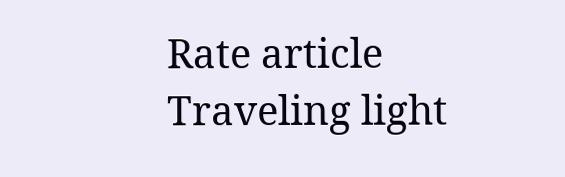Rate article
Traveling light